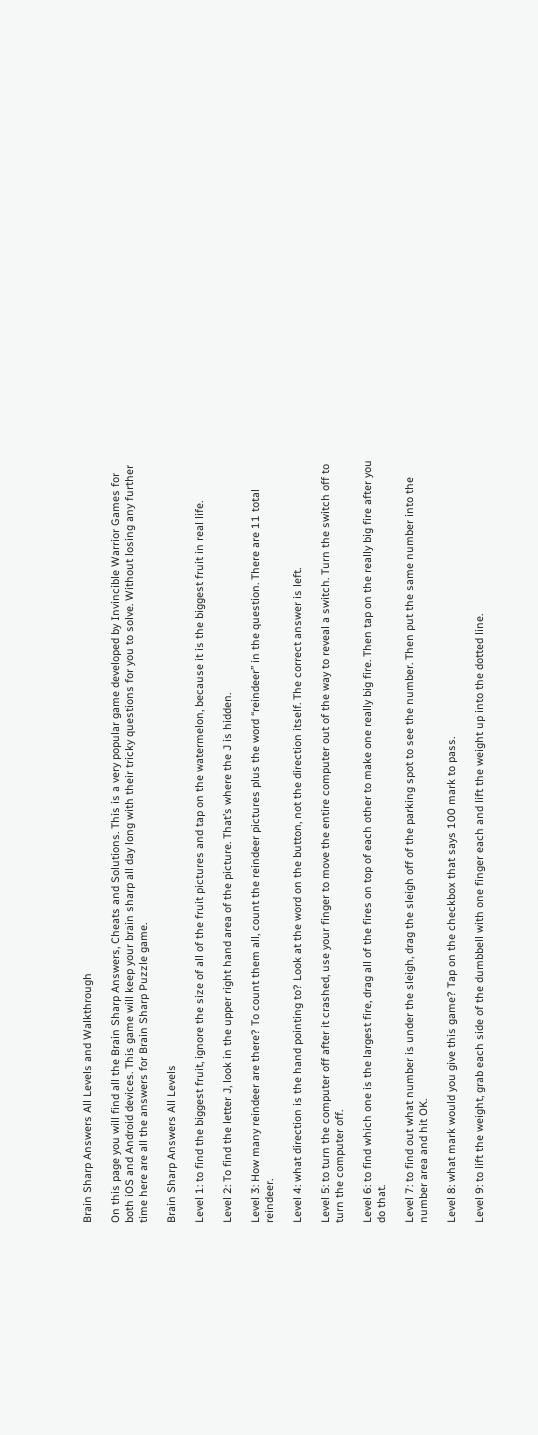Brain Sharp Answers All Levels and Walkthrough

On this page you will find all the Brain Sharp Answers, Cheats and Solutions. This is a very popular game developed by Invincible Warrior Games for both iOS and Android devices. This game will keep your brain sharp all day long with their tricky questions for you to solve. Without losing any further time here are all the answers for Brain Sharp Puzzle game.

Brain Sharp Answers All Levels

Level 1: to find the biggest fruit, ignore the size of all of the fruit pictures and tap on the watermelon, because it is the biggest fruit in real life.

Level 2: To find the letter J, look in the upper right hand area of the picture. That’s where the J is hidden.

Level 3: How many reindeer are there? To count them all, count the reindeer pictures plus the word “reindeer” in the question. There are 11 total reindeer.

Level 4: what direction is the hand pointing to? Look at the word on the button, not the direction itself. The correct answer is left.

Level 5: to turn the computer off after it crashed, use your finger to move the entire computer out of the way to reveal a switch. Turn the switch off to turn the computer off.

Level 6: to find which one is the largest fire, drag all of the fires on top of each other to make one really big fire. Then tap on the really big fire after you do that.

Level 7: to find out what number is under the sleigh, drag the sleigh off of the parking spot to see the number. Then put the same number into the number area and hit OK.

Level 8: what mark would you give this game? Tap on the checkbox that says 100 mark to pass.

Level 9: to lift the weight, grab each side of the dumbbell with one finger each and lift the weight up into the dotted line.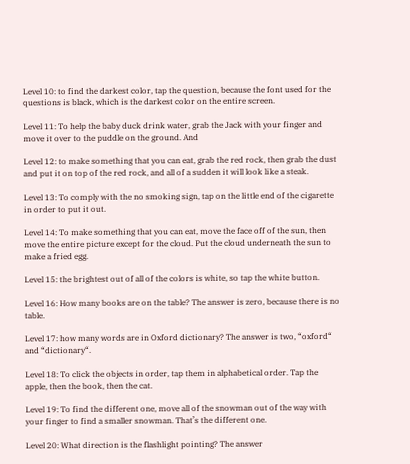Level 10: to find the darkest color, tap the question, because the font used for the questions is black, which is the darkest color on the entire screen.

Level 11: To help the baby duck drink water, grab the Jack with your finger and move it over to the puddle on the ground. And

Level 12: to make something that you can eat, grab the red rock, then grab the dust and put it on top of the red rock, and all of a sudden it will look like a steak.

Level 13: To comply with the no smoking sign, tap on the little end of the cigarette in order to put it out.

Level 14: To make something that you can eat, move the face off of the sun, then move the entire picture except for the cloud. Put the cloud underneath the sun to make a fried egg.

Level 15: the brightest out of all of the colors is white, so tap the white button.

Level 16: How many books are on the table? The answer is zero, because there is no table.

Level 17: how many words are in Oxford dictionary? The answer is two, “oxford“ and “dictionary“.

Level 18: To click the objects in order, tap them in alphabetical order. Tap the apple, then the book, then the cat.

Level 19: To find the different one, move all of the snowman out of the way with your finger to find a smaller snowman. That’s the different one.

Level 20: What direction is the flashlight pointing? The answer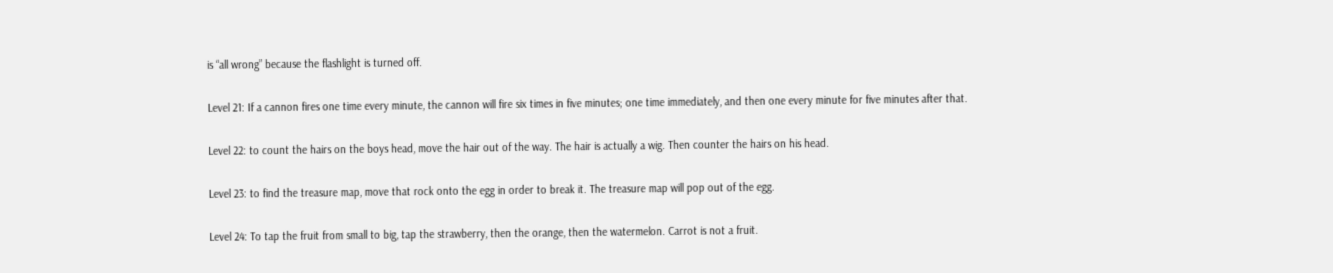is “all wrong” because the flashlight is turned off.

Level 21: If a cannon fires one time every minute, the cannon will fire six times in five minutes; one time immediately, and then one every minute for five minutes after that.

Level 22: to count the hairs on the boys head, move the hair out of the way. The hair is actually a wig. Then counter the hairs on his head.

Level 23: to find the treasure map, move that rock onto the egg in order to break it. The treasure map will pop out of the egg.

Level 24: To tap the fruit from small to big, tap the strawberry, then the orange, then the watermelon. Carrot is not a fruit.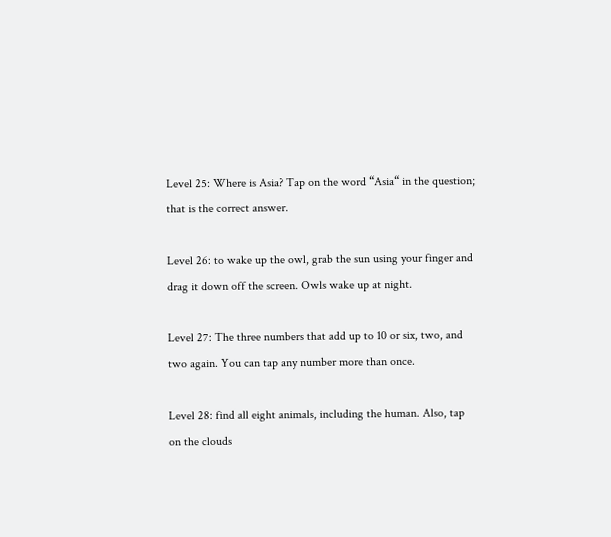Level 25: Where is Asia? Tap on the word “Asia“ in the question; that is the correct answer.

Level 26: to wake up the owl, grab the sun using your finger and drag it down off the screen. Owls wake up at night.

Level 27: The three numbers that add up to 10 or six, two, and two again. You can tap any number more than once.

Level 28: find all eight animals, including the human. Also, tap on the clouds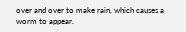over and over to make rain, which causes a worm to appear.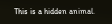This is a hidden animal.